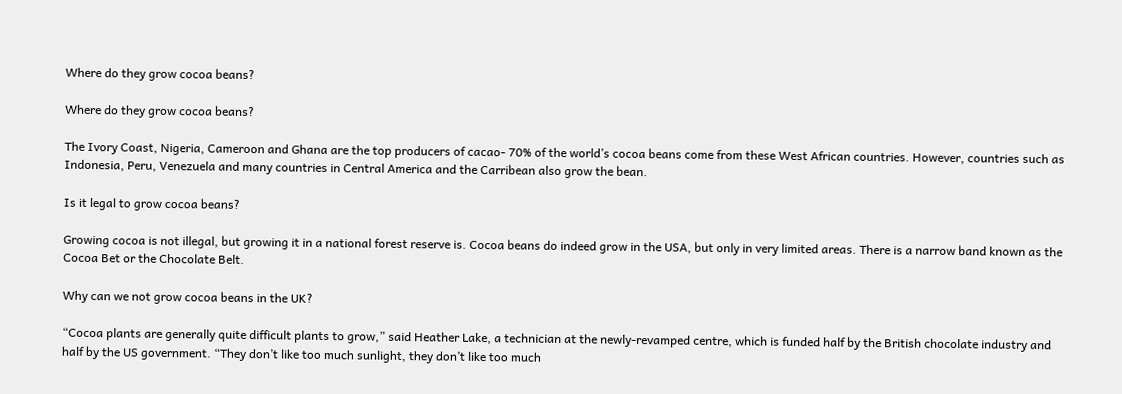Where do they grow cocoa beans?

Where do they grow cocoa beans?

The Ivory Coast, Nigeria, Cameroon and Ghana are the top producers of cacao- 70% of the world’s cocoa beans come from these West African countries. However, countries such as Indonesia, Peru, Venezuela and many countries in Central America and the Carribean also grow the bean.

Is it legal to grow cocoa beans?

Growing cocoa is not illegal, but growing it in a national forest reserve is. Cocoa beans do indeed grow in the USA, but only in very limited areas. There is a narrow band known as the Cocoa Bet or the Chocolate Belt.

Why can we not grow cocoa beans in the UK?

“Cocoa plants are generally quite difficult plants to grow,” said Heather Lake, a technician at the newly-revamped centre, which is funded half by the British chocolate industry and half by the US government. “They don’t like too much sunlight, they don’t like too much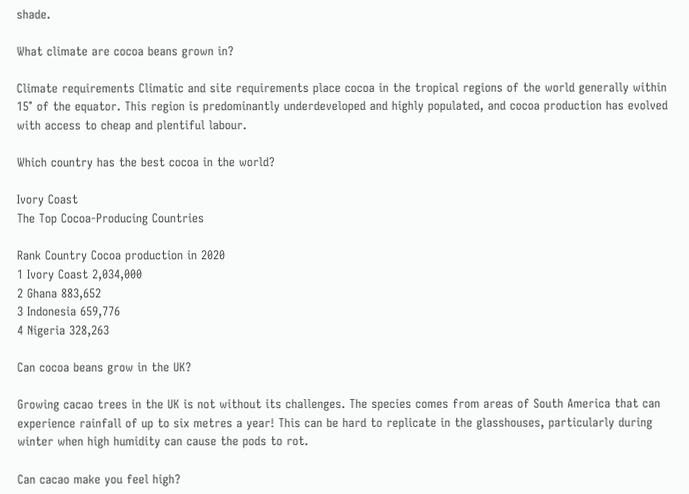shade.

What climate are cocoa beans grown in?

Climate requirements Climatic and site requirements place cocoa in the tropical regions of the world generally within 15° of the equator. This region is predominantly underdeveloped and highly populated, and cocoa production has evolved with access to cheap and plentiful labour.

Which country has the best cocoa in the world?

Ivory Coast
The Top Cocoa-Producing Countries

Rank Country Cocoa production in 2020
1 Ivory Coast 2,034,000
2 Ghana 883,652
3 Indonesia 659,776
4 Nigeria 328,263

Can cocoa beans grow in the UK?

Growing cacao trees in the UK is not without its challenges. The species comes from areas of South America that can experience rainfall of up to six metres a year! This can be hard to replicate in the glasshouses, particularly during winter when high humidity can cause the pods to rot.

Can cacao make you feel high?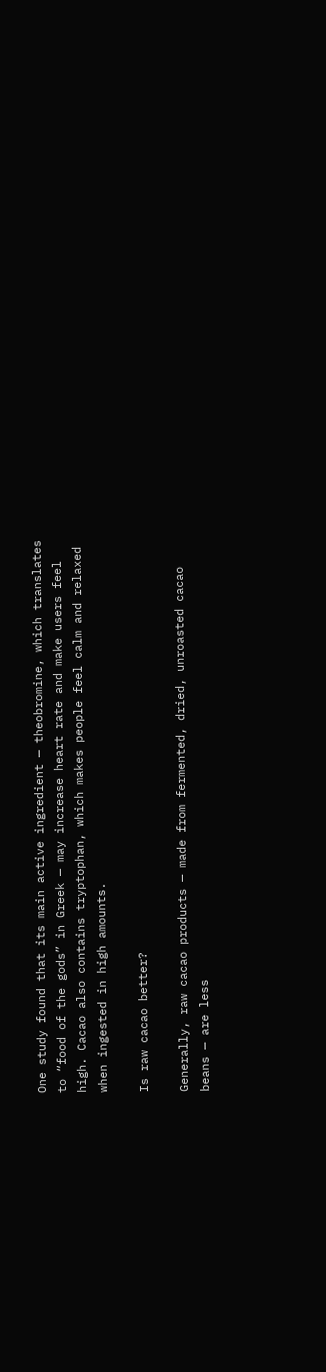One study found that its main active ingredient — theobromine, which translates to “food of the gods” in Greek — may increase heart rate and make users feel high. Cacao also contains tryptophan, which makes people feel calm and relaxed when ingested in high amounts.

Is raw cacao better?

Generally, raw cacao products — made from fermented, dried, unroasted cacao beans — are less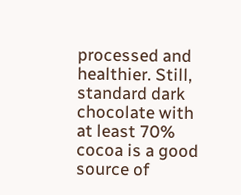processed and healthier. Still, standard dark chocolate with at least 70% cocoa is a good source of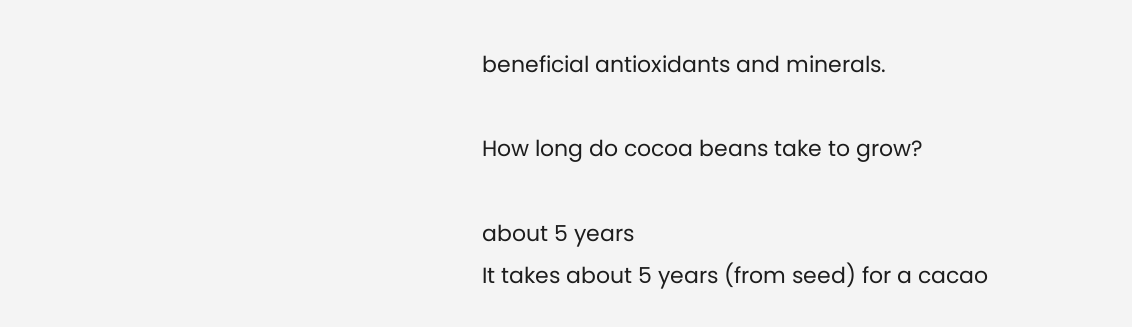beneficial antioxidants and minerals.

How long do cocoa beans take to grow?

about 5 years
It takes about 5 years (from seed) for a cacao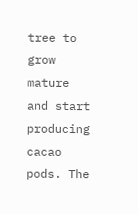tree to grow mature and start producing cacao pods. The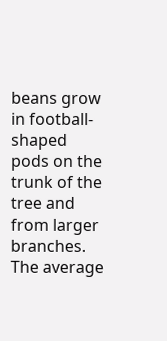beans grow in football-shaped pods on the trunk of the tree and from larger branches. The average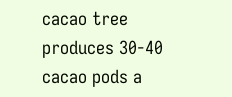cacao tree produces 30-40 cacao pods a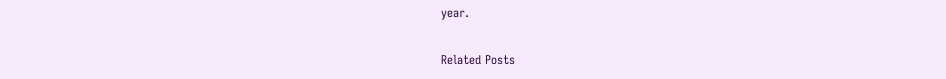year.

Related Posts